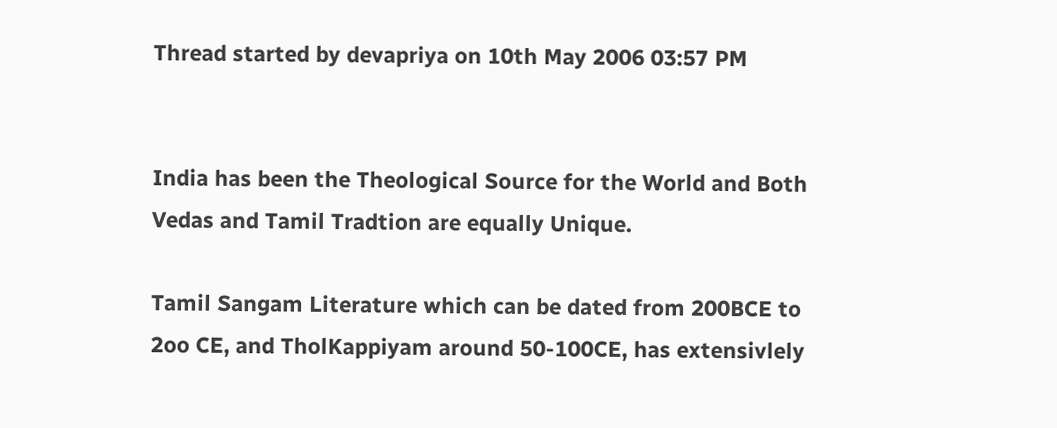Thread started by devapriya on 10th May 2006 03:57 PM


India has been the Theological Source for the World and Both Vedas and Tamil Tradtion are equally Unique.

Tamil Sangam Literature which can be dated from 200BCE to 2oo CE, and TholKappiyam around 50-100CE, has extensivlely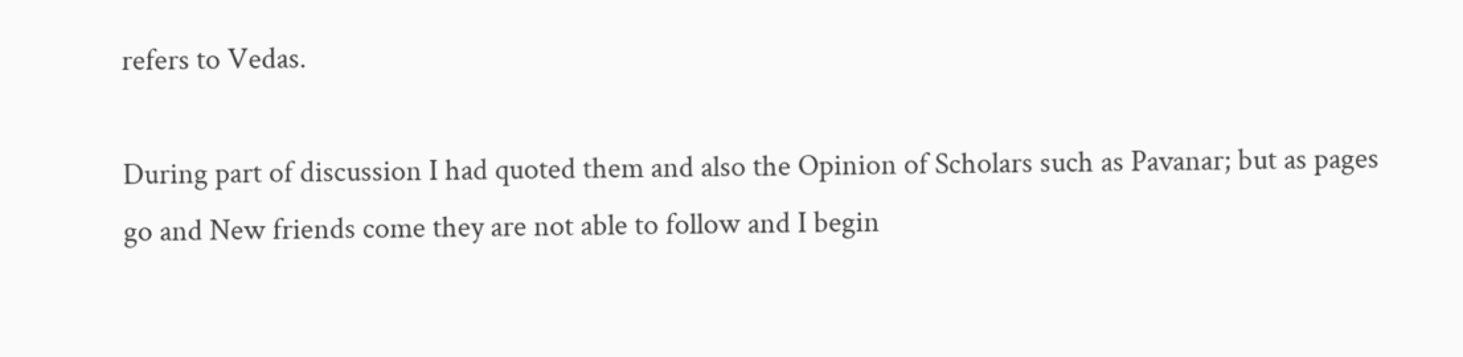refers to Vedas.

During part of discussion I had quoted them and also the Opinion of Scholars such as Pavanar; but as pages go and New friends come they are not able to follow and I begin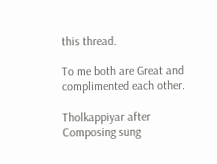this thread.

To me both are Great and complimented each other.

Tholkappiyar after Composing sung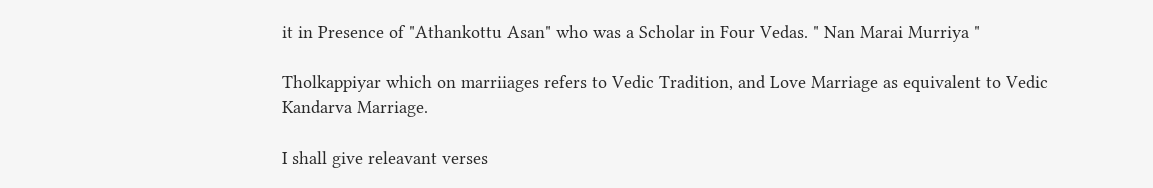it in Presence of "Athankottu Asan" who was a Scholar in Four Vedas. " Nan Marai Murriya "

Tholkappiyar which on marriiages refers to Vedic Tradition, and Love Marriage as equivalent to Vedic Kandarva Marriage.

I shall give releavant verses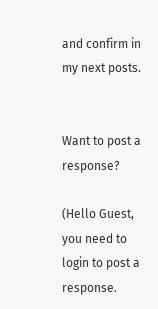and confirm in my next posts.


Want to post a response?

(Hello Guest, you need to login to post a response.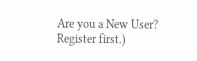Are you a New User? Register first.)